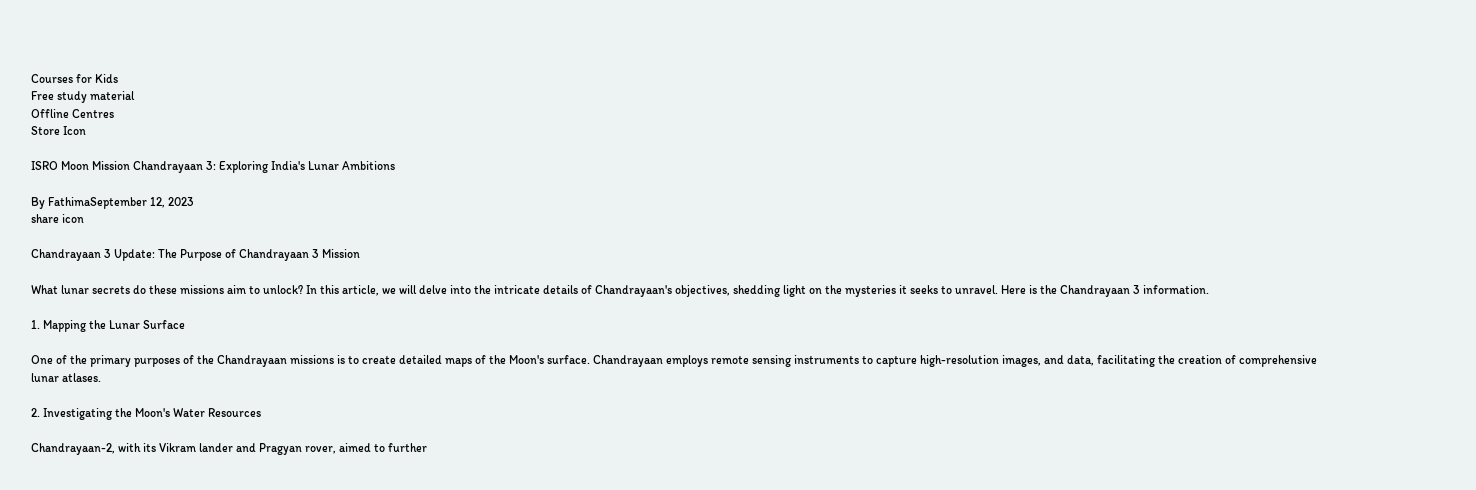Courses for Kids
Free study material
Offline Centres
Store Icon

ISRO Moon Mission Chandrayaan 3: Exploring India's Lunar Ambitions

By FathimaSeptember 12, 2023
share icon

Chandrayaan 3 Update: The Purpose of Chandrayaan 3 Mission

What lunar secrets do these missions aim to unlock? In this article, we will delve into the intricate details of Chandrayaan's objectives, shedding light on the mysteries it seeks to unravel. Here is the Chandrayaan 3 information.

1. Mapping the Lunar Surface

One of the primary purposes of the Chandrayaan missions is to create detailed maps of the Moon's surface. Chandrayaan employs remote sensing instruments to capture high-resolution images, and data, facilitating the creation of comprehensive lunar atlases.

2. Investigating the Moon's Water Resources

Chandrayaan-2, with its Vikram lander and Pragyan rover, aimed to further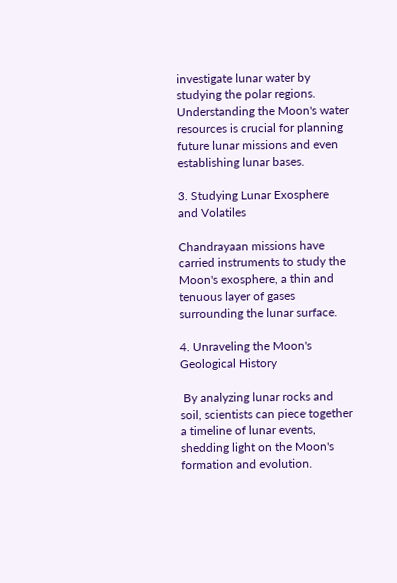investigate lunar water by studying the polar regions. Understanding the Moon's water resources is crucial for planning future lunar missions and even establishing lunar bases.

3. Studying Lunar Exosphere and Volatiles

Chandrayaan missions have carried instruments to study the Moon's exosphere, a thin and tenuous layer of gases surrounding the lunar surface.

4. Unraveling the Moon's Geological History

 By analyzing lunar rocks and soil, scientists can piece together a timeline of lunar events, shedding light on the Moon's formation and evolution.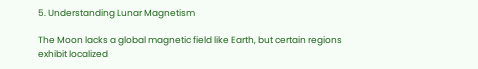5. Understanding Lunar Magnetism

The Moon lacks a global magnetic field like Earth, but certain regions exhibit localized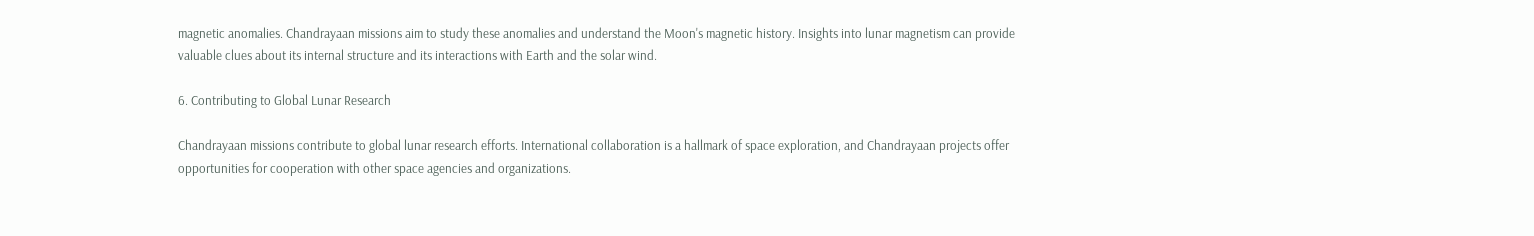magnetic anomalies. Chandrayaan missions aim to study these anomalies and understand the Moon's magnetic history. Insights into lunar magnetism can provide valuable clues about its internal structure and its interactions with Earth and the solar wind.

6. Contributing to Global Lunar Research

Chandrayaan missions contribute to global lunar research efforts. International collaboration is a hallmark of space exploration, and Chandrayaan projects offer opportunities for cooperation with other space agencies and organizations.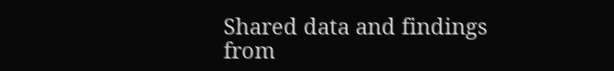Shared data and findings from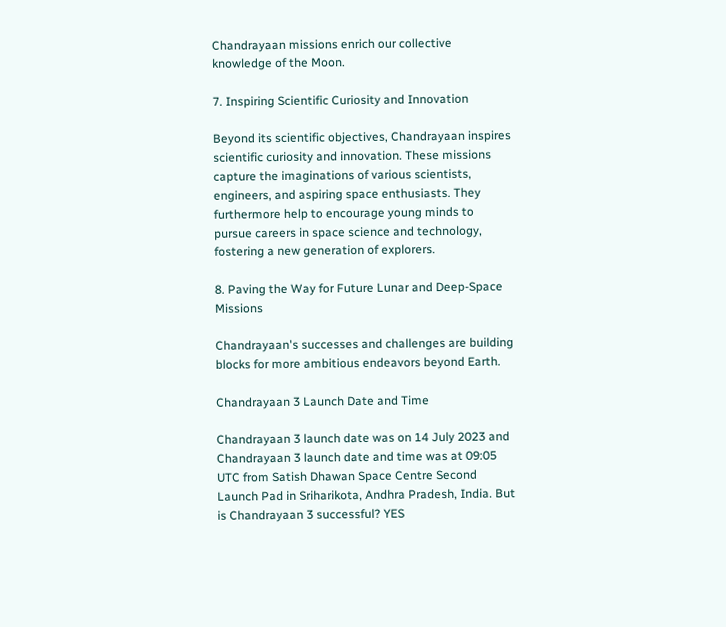Chandrayaan missions enrich our collective knowledge of the Moon.

7. Inspiring Scientific Curiosity and Innovation

Beyond its scientific objectives, Chandrayaan inspires scientific curiosity and innovation. These missions capture the imaginations of various scientists, engineers, and aspiring space enthusiasts. They furthermore help to encourage young minds to pursue careers in space science and technology, fostering a new generation of explorers.

8. Paving the Way for Future Lunar and Deep-Space Missions

Chandrayaan's successes and challenges are building blocks for more ambitious endeavors beyond Earth.

Chandrayaan 3 Launch Date and Time

Chandrayaan 3 launch date was on 14 July 2023 and Chandrayaan 3 launch date and time was at 09:05 UTC from Satish Dhawan Space Centre Second Launch Pad in Sriharikota, Andhra Pradesh, India. But is Chandrayaan 3 successful? YES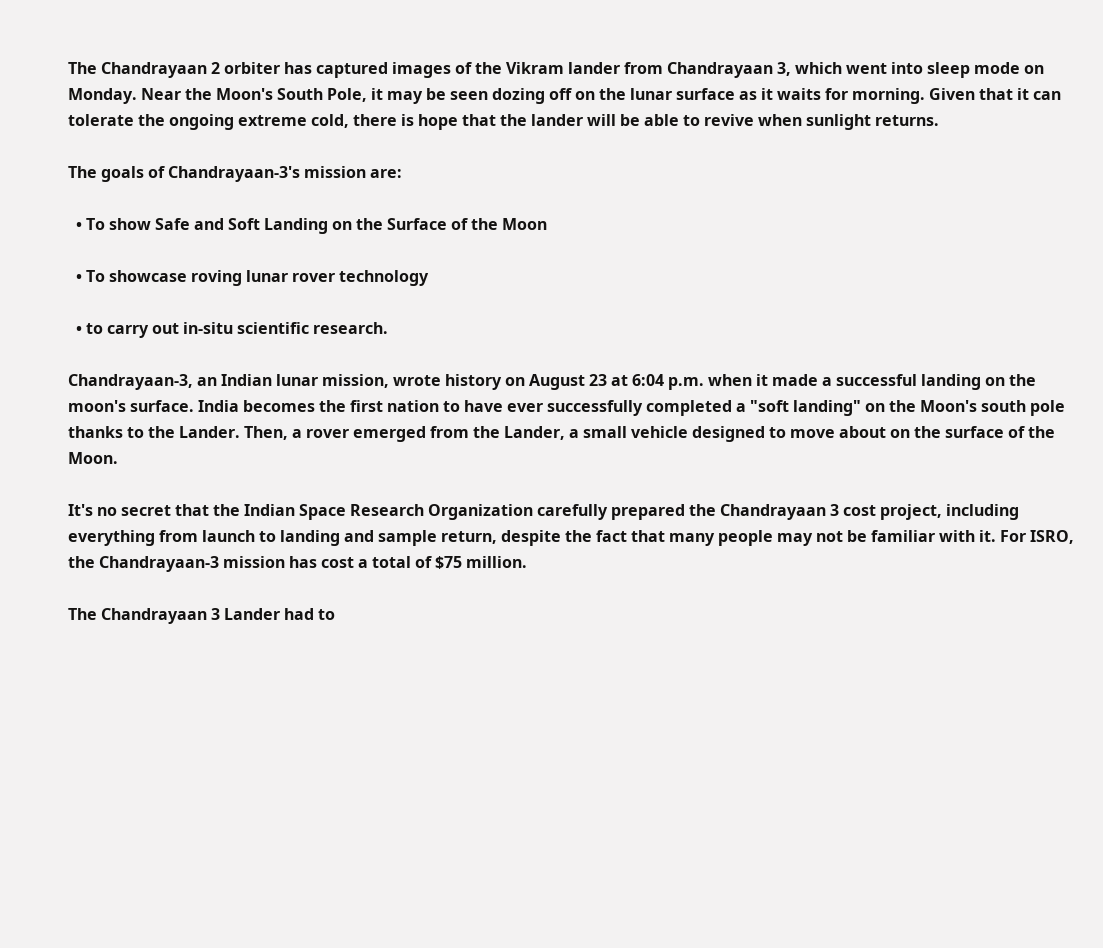The Chandrayaan 2 orbiter has captured images of the Vikram lander from Chandrayaan 3, which went into sleep mode on Monday. Near the Moon's South Pole, it may be seen dozing off on the lunar surface as it waits for morning. Given that it can tolerate the ongoing extreme cold, there is hope that the lander will be able to revive when sunlight returns.

The goals of Chandrayaan-3's mission are:

  • To show Safe and Soft Landing on the Surface of the Moon

  • To showcase roving lunar rover technology

  • to carry out in-situ scientific research.

Chandrayaan-3, an Indian lunar mission, wrote history on August 23 at 6:04 p.m. when it made a successful landing on the moon's surface. India becomes the first nation to have ever successfully completed a "soft landing" on the Moon's south pole thanks to the Lander. Then, a rover emerged from the Lander, a small vehicle designed to move about on the surface of the Moon.

It's no secret that the Indian Space Research Organization carefully prepared the Chandrayaan 3 cost project, including everything from launch to landing and sample return, despite the fact that many people may not be familiar with it. For ISRO, the Chandrayaan-3 mission has cost a total of $75 million.

The Chandrayaan 3 Lander had to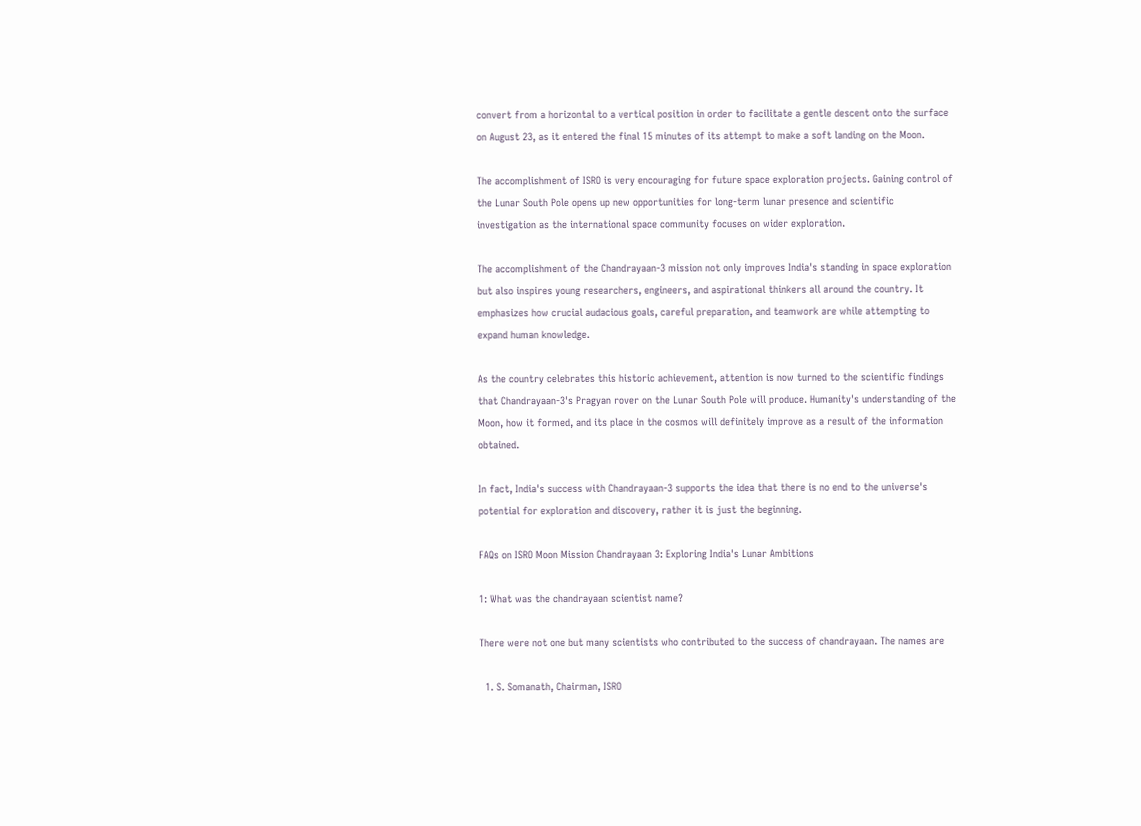convert from a horizontal to a vertical position in order to facilitate a gentle descent onto the surface on August 23, as it entered the final 15 minutes of its attempt to make a soft landing on the Moon.

The accomplishment of ISRO is very encouraging for future space exploration projects. Gaining control of the Lunar South Pole opens up new opportunities for long-term lunar presence and scientific investigation as the international space community focuses on wider exploration.

The accomplishment of the Chandrayaan-3 mission not only improves India's standing in space exploration but also inspires young researchers, engineers, and aspirational thinkers all around the country. It emphasizes how crucial audacious goals, careful preparation, and teamwork are while attempting to expand human knowledge.

As the country celebrates this historic achievement, attention is now turned to the scientific findings that Chandrayaan-3's Pragyan rover on the Lunar South Pole will produce. Humanity's understanding of the Moon, how it formed, and its place in the cosmos will definitely improve as a result of the information obtained.

In fact, India's success with Chandrayaan-3 supports the idea that there is no end to the universe's potential for exploration and discovery, rather it is just the beginning.

FAQs on ISRO Moon Mission Chandrayaan 3: Exploring India's Lunar Ambitions

1: What was the chandrayaan scientist name?

There were not one but many scientists who contributed to the success of chandrayaan. The names are

  1. S. Somanath, Chairman, ISRO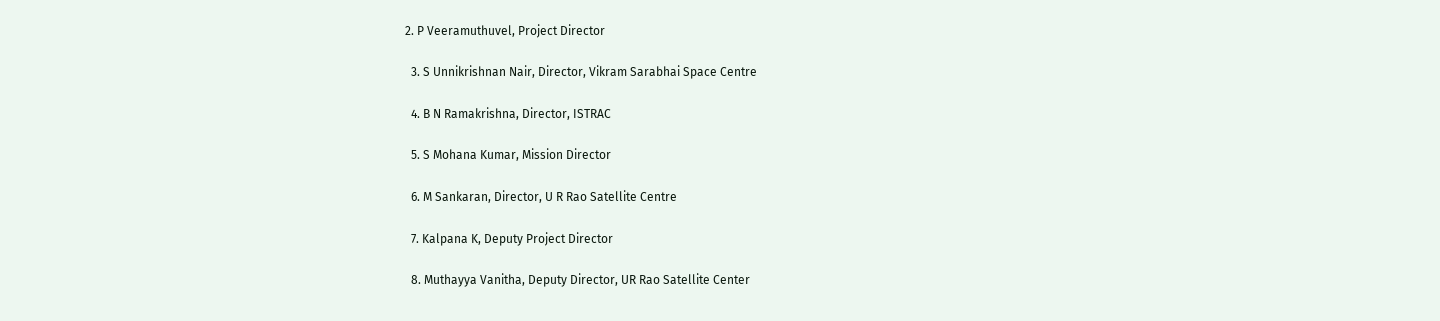2. P Veeramuthuvel, Project Director

  3. S Unnikrishnan Nair, Director, Vikram Sarabhai Space Centre

  4. B N Ramakrishna, Director, ISTRAC

  5. S Mohana Kumar, Mission Director

  6. M Sankaran, Director, U R Rao Satellite Centre

  7. Kalpana K, Deputy Project Director

  8. Muthayya Vanitha, Deputy Director, UR Rao Satellite Center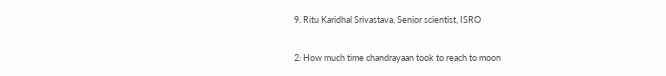9. Ritu Karidhal Srivastava, Senior scientist, ISRO

2: How much time chandrayaan took to reach to moon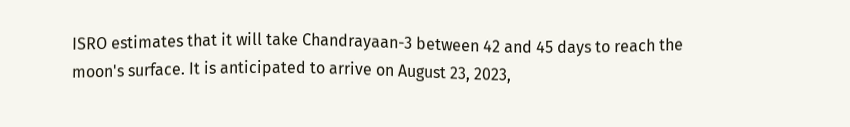ISRO estimates that it will take Chandrayaan-3 between 42 and 45 days to reach the moon's surface. It is anticipated to arrive on August 23, 2023,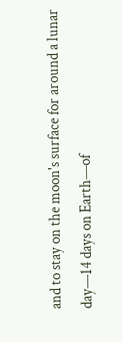and to stay on the moon's surface for around a lunar day—14 days on Earth—of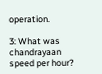operation.

3: What was chandrayaan speed per hour?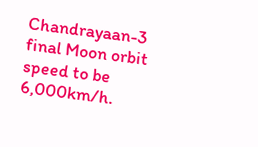Chandrayaan-3 final Moon orbit speed to be 6,000km/h.